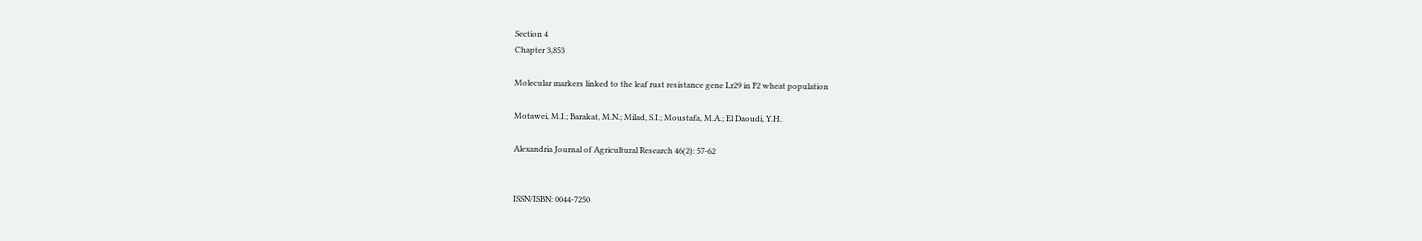Section 4
Chapter 3,853

Molecular markers linked to the leaf rust resistance gene Lr29 in F2 wheat population

Motawei, M.I.; Barakat, M.N.; Milad, S.I.; Moustafa, M.A.; El Daoudi, Y.H.

Alexandria Journal of Agricultural Research 46(2): 57-62


ISSN/ISBN: 0044-7250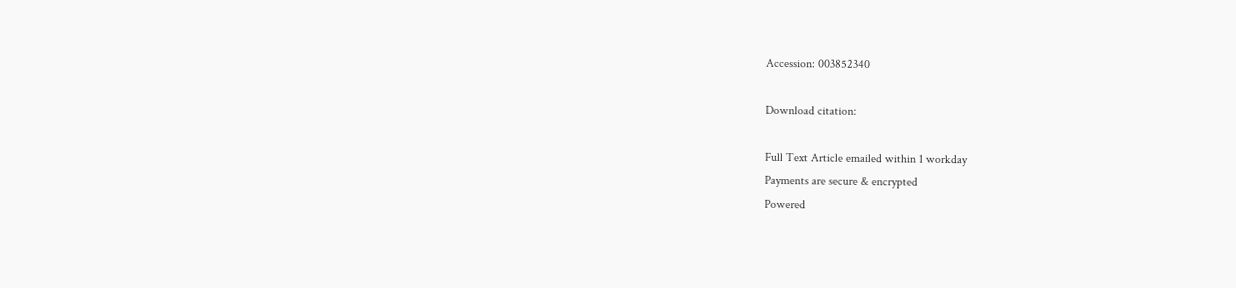Accession: 003852340

Download citation:

Full Text Article emailed within 1 workday
Payments are secure & encrypted
Powered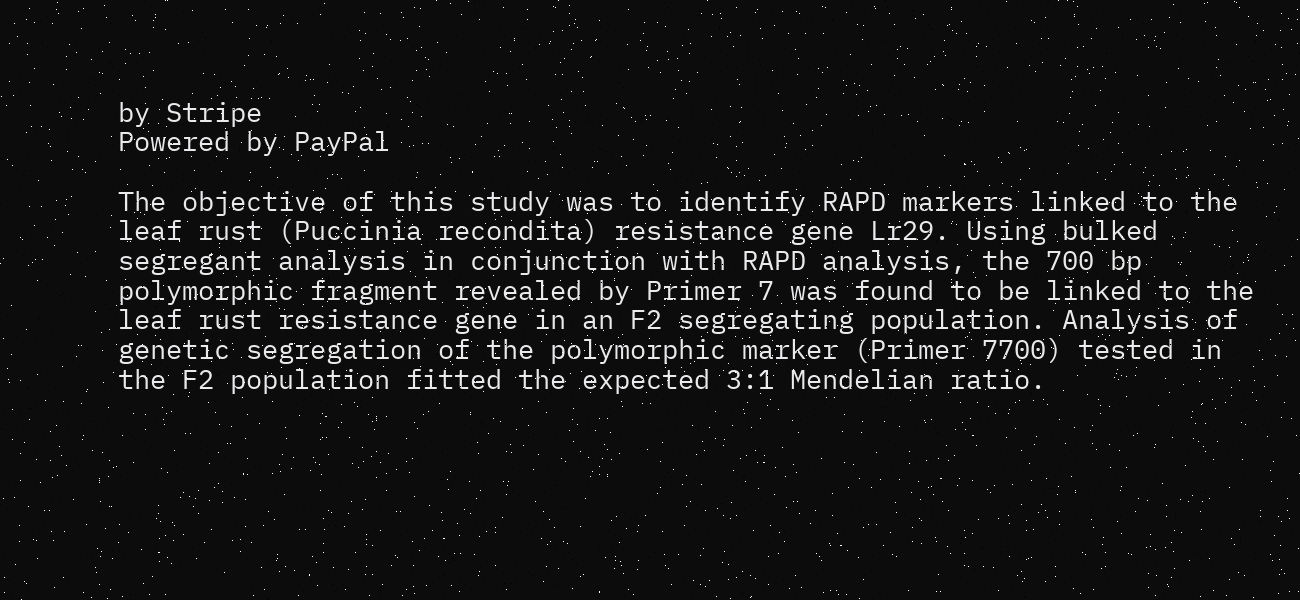by Stripe
Powered by PayPal

The objective of this study was to identify RAPD markers linked to the leaf rust (Puccinia recondita) resistance gene Lr29. Using bulked segregant analysis in conjunction with RAPD analysis, the 700 bp polymorphic fragment revealed by Primer 7 was found to be linked to the leaf rust resistance gene in an F2 segregating population. Analysis of genetic segregation of the polymorphic marker (Primer 7700) tested in the F2 population fitted the expected 3:1 Mendelian ratio.